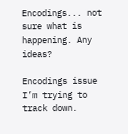Encodings... not sure what is happening. Any ideas?

Encodings issue I’m trying to track down.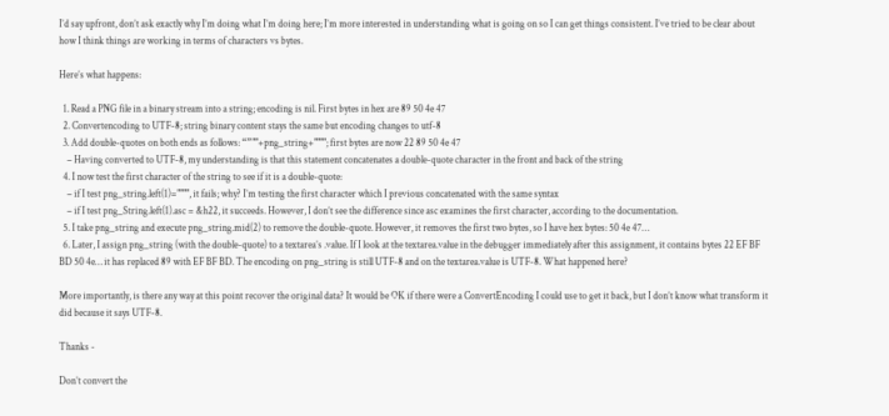I’d say upfront, don’t ask exactly why I’m doing what I’m doing here; I’m more interested in understanding what is going on so I can get things consistent. I’ve tried to be clear about how I think things are working in terms of characters vs bytes.

Here’s what happens:

  1. Read a PNG file in a binary stream into a string; encoding is nil. First bytes in hex are 89 50 4e 47
  2. Convertencoding to UTF-8; string binary content stays the same but encoding changes to utf-8
  3. Add double-quotes on both ends as follows: “”""+png_string+""""; first bytes are now 22 89 50 4e 47
    – Having converted to UTF-8, my understanding is that this statement concatenates a double-quote character in the front and back of the string
  4. I now test the first character of the string to see if it is a double-quote:
    – if I test png_string.left(1)="""", it fails; why? I’m testing the first character which I previous concatenated with the same syntax
    – if I test png_String.left(1).asc = &h22, it succeeds. However, I don’t see the difference since asc examines the first character, according to the documentation.
  5. I take png_string and execute png_string.mid(2) to remove the double-quote. However, it removes the first two bytes, so I have hex bytes: 50 4e 47…
  6. Later, I assign png_string (with the double-quote) to a textarea’s .value. If I look at the textarea.value in the debugger immediately after this assignment, it contains bytes 22 EF BF BD 50 4e… it has replaced 89 with EF BF BD. The encoding on png_string is still UTF-8 and on the textarea.value is UTF-8. What happened here?

More importantly, is there any way at this point recover the original data? It would be OK if there were a ConvertEncoding I could use to get it back, but I don’t know what transform it did because it says UTF-8.

Thanks -

Don’t convert the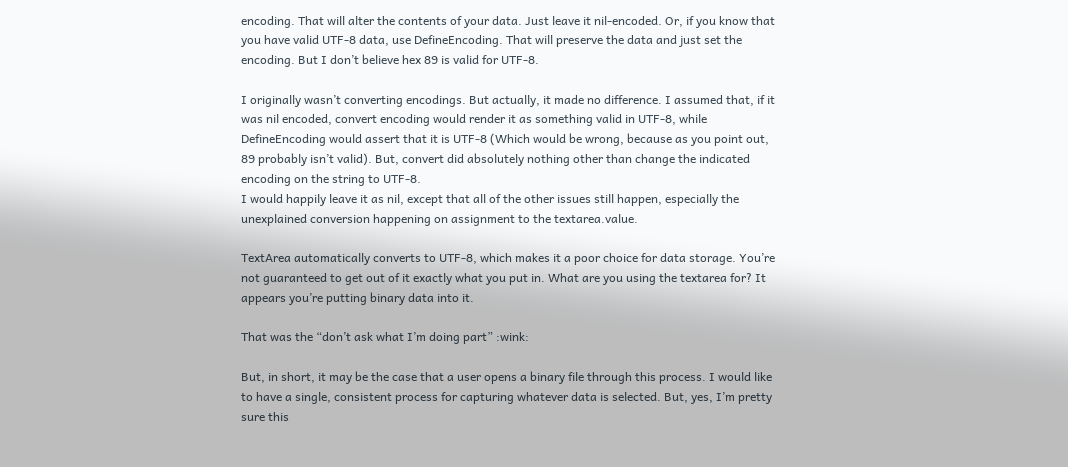encoding. That will alter the contents of your data. Just leave it nil-encoded. Or, if you know that you have valid UTF-8 data, use DefineEncoding. That will preserve the data and just set the encoding. But I don’t believe hex 89 is valid for UTF-8.

I originally wasn’t converting encodings. But actually, it made no difference. I assumed that, if it was nil encoded, convert encoding would render it as something valid in UTF-8, while DefineEncoding would assert that it is UTF-8 (Which would be wrong, because as you point out, 89 probably isn’t valid). But, convert did absolutely nothing other than change the indicated encoding on the string to UTF-8.
I would happily leave it as nil, except that all of the other issues still happen, especially the unexplained conversion happening on assignment to the textarea.value.

TextArea automatically converts to UTF-8, which makes it a poor choice for data storage. You’re not guaranteed to get out of it exactly what you put in. What are you using the textarea for? It appears you’re putting binary data into it.

That was the “don’t ask what I’m doing part” :wink:

But, in short, it may be the case that a user opens a binary file through this process. I would like to have a single, consistent process for capturing whatever data is selected. But, yes, I’m pretty sure this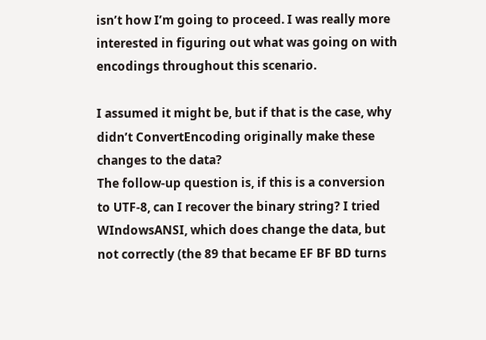isn’t how I’m going to proceed. I was really more interested in figuring out what was going on with encodings throughout this scenario.

I assumed it might be, but if that is the case, why didn’t ConvertEncoding originally make these changes to the data?
The follow-up question is, if this is a conversion to UTF-8, can I recover the binary string? I tried WIndowsANSI, which does change the data, but not correctly (the 89 that became EF BF BD turns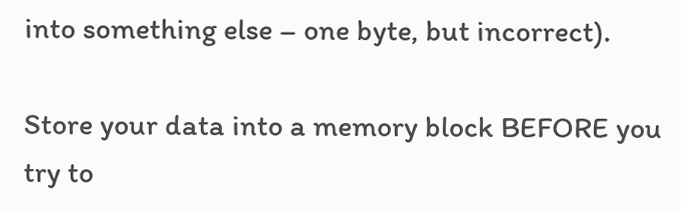into something else – one byte, but incorrect).

Store your data into a memory block BEFORE you try to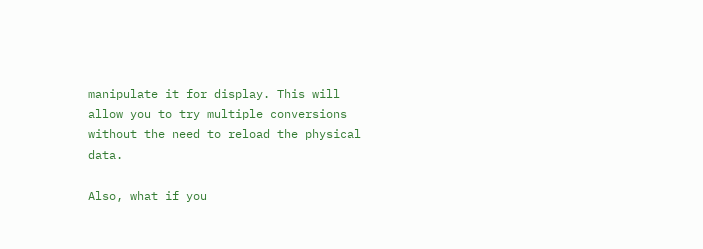manipulate it for display. This will allow you to try multiple conversions without the need to reload the physical data.

Also, what if you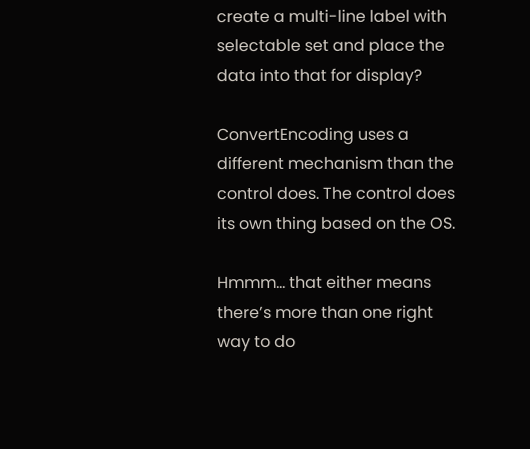create a multi-line label with selectable set and place the data into that for display?

ConvertEncoding uses a different mechanism than the control does. The control does its own thing based on the OS.

Hmmm… that either means there’s more than one right way to do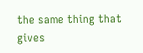the same thing that gives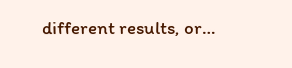different results, or…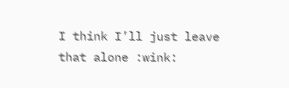I think I’ll just leave that alone :wink: